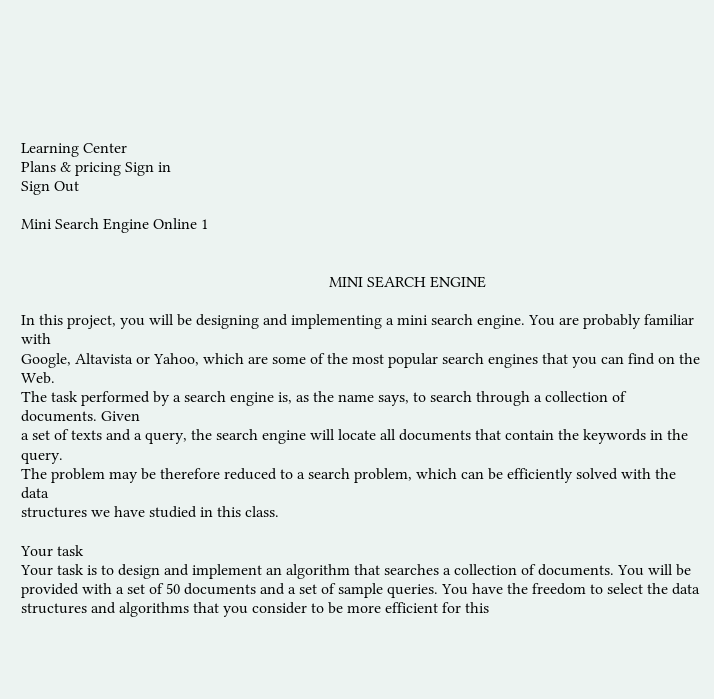Learning Center
Plans & pricing Sign in
Sign Out

Mini Search Engine Online 1


                                                                             MINI SEARCH ENGINE

In this project, you will be designing and implementing a mini search engine. You are probably familiar with
Google, Altavista or Yahoo, which are some of the most popular search engines that you can find on the Web.
The task performed by a search engine is, as the name says, to search through a collection of documents. Given
a set of texts and a query, the search engine will locate all documents that contain the keywords in the query.
The problem may be therefore reduced to a search problem, which can be efficiently solved with the data
structures we have studied in this class.

Your task
Your task is to design and implement an algorithm that searches a collection of documents. You will be
provided with a set of 50 documents and a set of sample queries. You have the freedom to select the data
structures and algorithms that you consider to be more efficient for this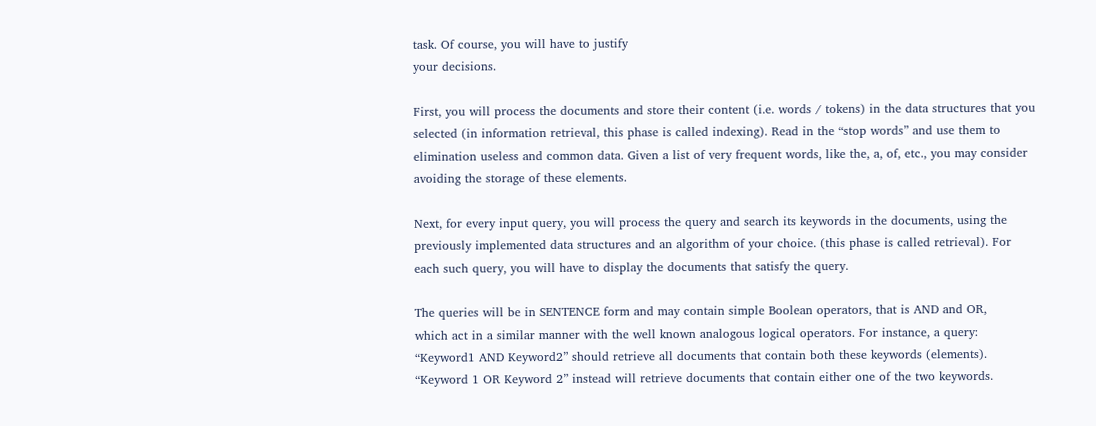task. Of course, you will have to justify
your decisions.

First, you will process the documents and store their content (i.e. words / tokens) in the data structures that you
selected (in information retrieval, this phase is called indexing). Read in the “stop words” and use them to
elimination useless and common data. Given a list of very frequent words, like the, a, of, etc., you may consider
avoiding the storage of these elements.

Next, for every input query, you will process the query and search its keywords in the documents, using the
previously implemented data structures and an algorithm of your choice. (this phase is called retrieval). For
each such query, you will have to display the documents that satisfy the query.

The queries will be in SENTENCE form and may contain simple Boolean operators, that is AND and OR,
which act in a similar manner with the well known analogous logical operators. For instance, a query:
“Keyword1 AND Keyword2” should retrieve all documents that contain both these keywords (elements).
“Keyword 1 OR Keyword 2” instead will retrieve documents that contain either one of the two keywords.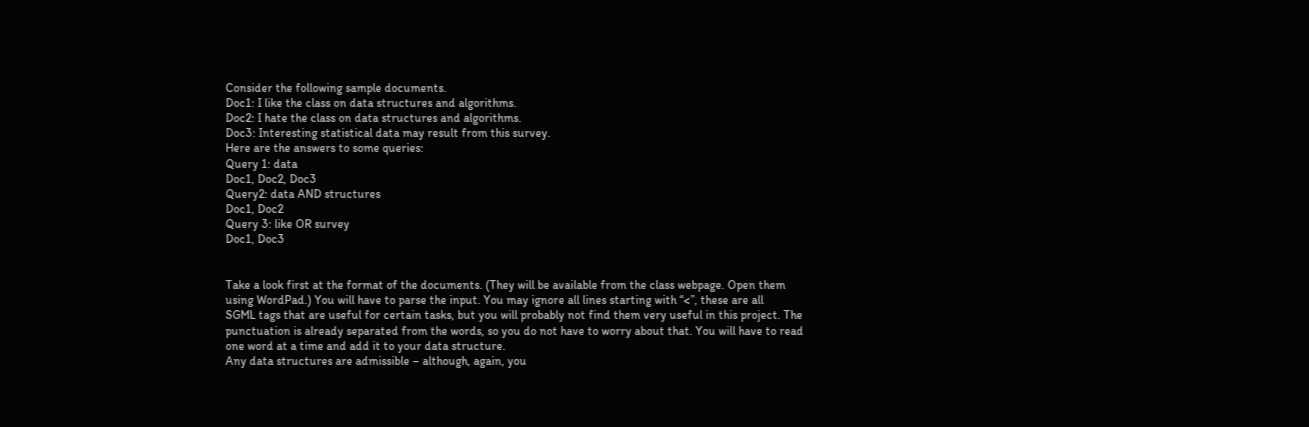Consider the following sample documents.
Doc1: I like the class on data structures and algorithms.
Doc2: I hate the class on data structures and algorithms.
Doc3: Interesting statistical data may result from this survey.
Here are the answers to some queries:
Query 1: data
Doc1, Doc2, Doc3
Query2: data AND structures
Doc1, Doc2
Query 3: like OR survey
Doc1, Doc3


Take a look first at the format of the documents. (They will be available from the class webpage. Open them
using WordPad.) You will have to parse the input. You may ignore all lines starting with “<”, these are all
SGML tags that are useful for certain tasks, but you will probably not find them very useful in this project. The
punctuation is already separated from the words, so you do not have to worry about that. You will have to read
one word at a time and add it to your data structure.
Any data structures are admissible – although, again, you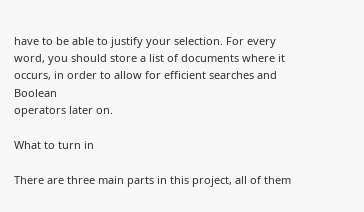have to be able to justify your selection. For every
word, you should store a list of documents where it occurs, in order to allow for efficient searches and Boolean
operators later on.

What to turn in

There are three main parts in this project, all of them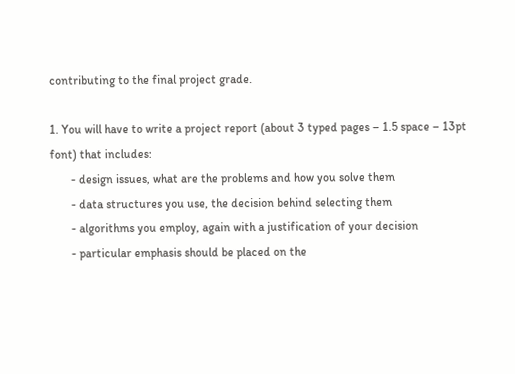contributing to the final project grade.

1. You will have to write a project report (about 3 typed pages – 1.5 space – 13pt font) that includes:
       - design issues, what are the problems and how you solve them
       - data structures you use, the decision behind selecting them
       - algorithms you employ, again with a justification of your decision
       - particular emphasis should be placed on the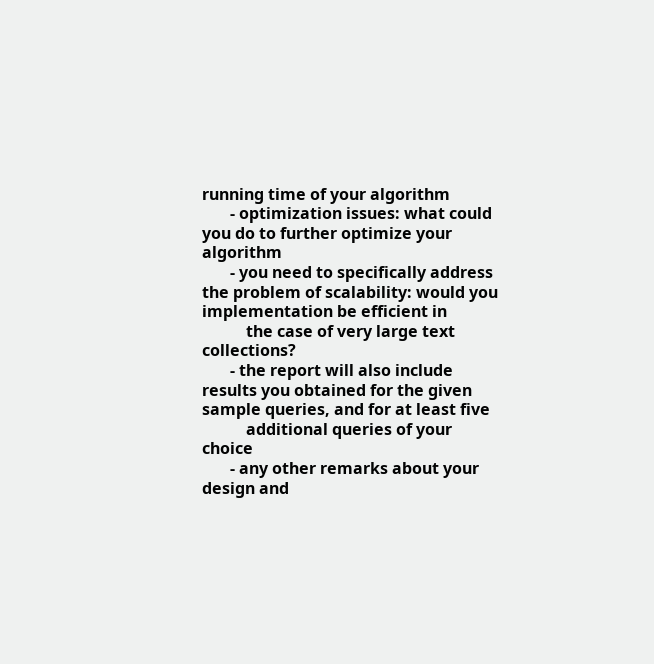running time of your algorithm
       - optimization issues: what could you do to further optimize your algorithm
       - you need to specifically address the problem of scalability: would you implementation be efficient in
           the case of very large text collections?
       - the report will also include results you obtained for the given sample queries, and for at least five
           additional queries of your choice
       - any other remarks about your design and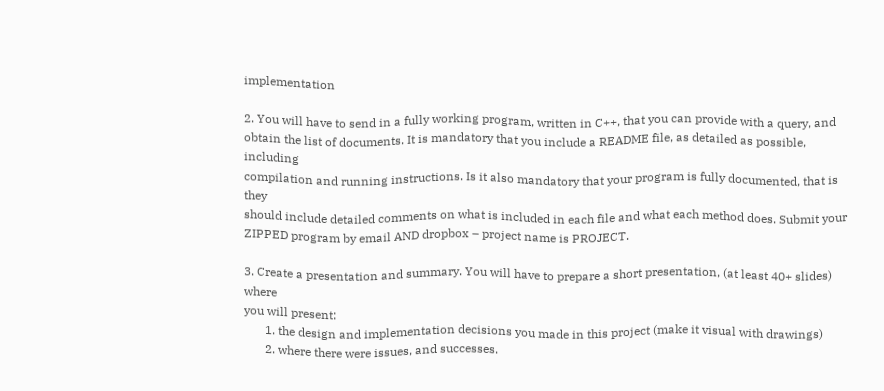implementation

2. You will have to send in a fully working program, written in C++, that you can provide with a query, and
obtain the list of documents. It is mandatory that you include a README file, as detailed as possible, including
compilation and running instructions. Is it also mandatory that your program is fully documented, that is they
should include detailed comments on what is included in each file and what each method does. Submit your
ZIPPED program by email AND dropbox – project name is PROJECT.

3. Create a presentation and summary. You will have to prepare a short presentation, (at least 40+ slides) where
you will present:
       1. the design and implementation decisions you made in this project (make it visual with drawings)
       2. where there were issues, and successes.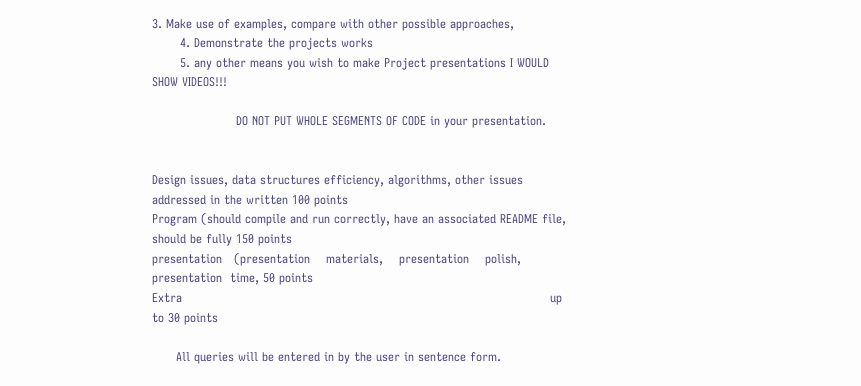3. Make use of examples, compare with other possible approaches,
       4. Demonstrate the projects works
       5. any other means you wish to make Project presentations I WOULD SHOW VIDEOS!!!

                     DO NOT PUT WHOLE SEGMENTS OF CODE in your presentation.


Design issues, data structures efficiency, algorithms, other issues addressed in the written 100 points
Program (should compile and run correctly, have an associated README file, should be fully 150 points
presentation   (presentation    materials,    presentation    polish,   presentation  time, 50 points
Extra                                                                                            up to 30 points

      All queries will be entered in by the user in sentence form.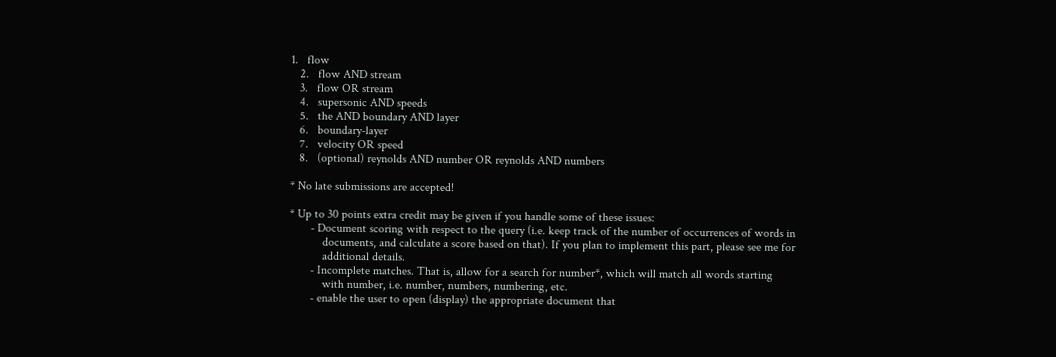1.   flow
   2.   flow AND stream
   3.   flow OR stream
   4.   supersonic AND speeds
   5.   the AND boundary AND layer
   6.   boundary-layer
   7.   velocity OR speed
   8.   (optional) reynolds AND number OR reynolds AND numbers

* No late submissions are accepted!

* Up to 30 points extra credit may be given if you handle some of these issues:
       - Document scoring with respect to the query (i.e. keep track of the number of occurrences of words in
           documents, and calculate a score based on that). If you plan to implement this part, please see me for
           additional details.
       - Incomplete matches. That is, allow for a search for number*, which will match all words starting
           with number, i.e. number, numbers, numbering, etc.
       - enable the user to open (display) the appropriate document that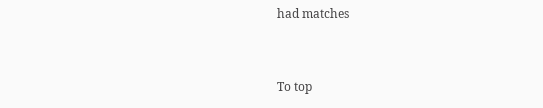had matches


To top